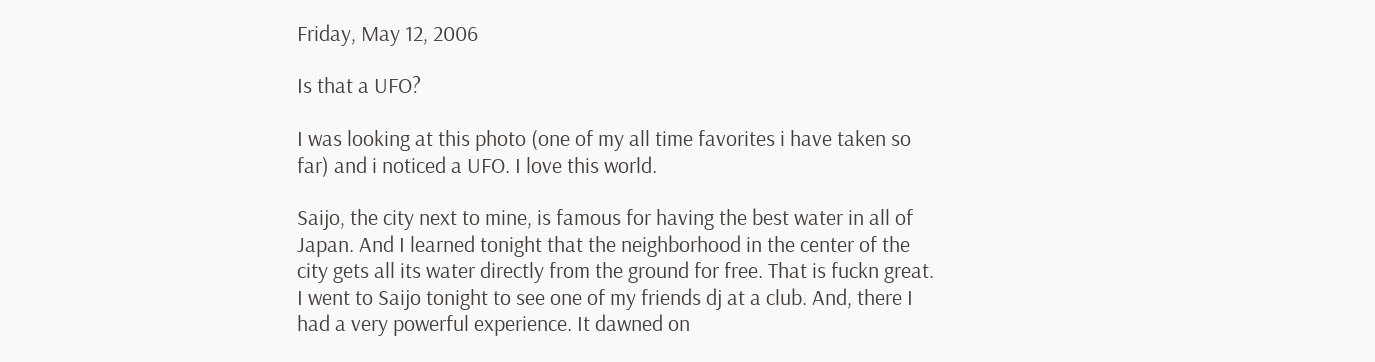Friday, May 12, 2006

Is that a UFO?

I was looking at this photo (one of my all time favorites i have taken so far) and i noticed a UFO. I love this world.

Saijo, the city next to mine, is famous for having the best water in all of Japan. And I learned tonight that the neighborhood in the center of the city gets all its water directly from the ground for free. That is fuckn great.
I went to Saijo tonight to see one of my friends dj at a club. And, there I had a very powerful experience. It dawned on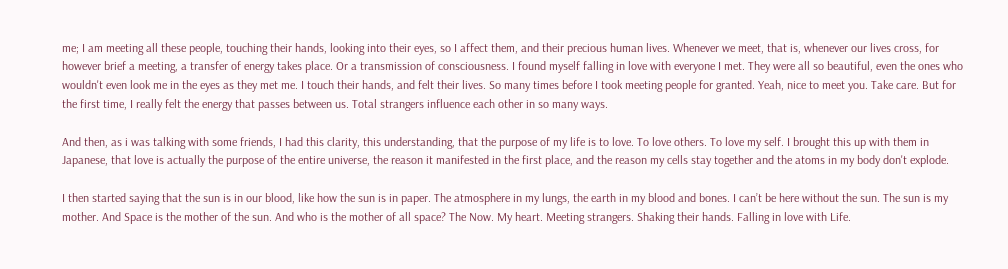me; I am meeting all these people, touching their hands, looking into their eyes, so I affect them, and their precious human lives. Whenever we meet, that is, whenever our lives cross, for however brief a meeting, a transfer of energy takes place. Or a transmission of consciousness. I found myself falling in love with everyone I met. They were all so beautiful, even the ones who wouldn't even look me in the eyes as they met me. I touch their hands, and felt their lives. So many times before I took meeting people for granted. Yeah, nice to meet you. Take care. But for the first time, I really felt the energy that passes between us. Total strangers influence each other in so many ways.

And then, as i was talking with some friends, I had this clarity, this understanding, that the purpose of my life is to love. To love others. To love my self. I brought this up with them in Japanese, that love is actually the purpose of the entire universe, the reason it manifested in the first place, and the reason my cells stay together and the atoms in my body don't explode.

I then started saying that the sun is in our blood, like how the sun is in paper. The atmosphere in my lungs, the earth in my blood and bones. I can’t be here without the sun. The sun is my mother. And Space is the mother of the sun. And who is the mother of all space? The Now. My heart. Meeting strangers. Shaking their hands. Falling in love with Life.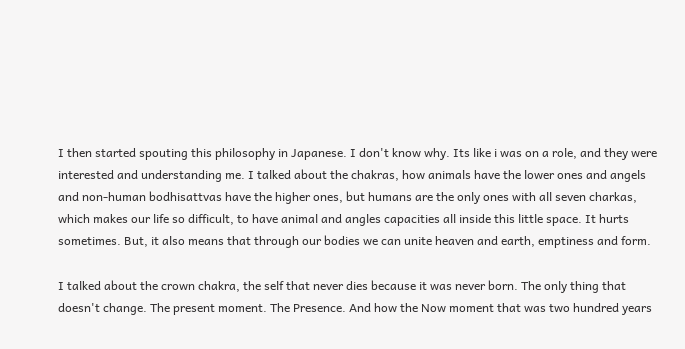I then started spouting this philosophy in Japanese. I don't know why. Its like i was on a role, and they were interested and understanding me. I talked about the chakras, how animals have the lower ones and angels and non-human bodhisattvas have the higher ones, but humans are the only ones with all seven charkas, which makes our life so difficult, to have animal and angles capacities all inside this little space. It hurts sometimes. But, it also means that through our bodies we can unite heaven and earth, emptiness and form.

I talked about the crown chakra, the self that never dies because it was never born. The only thing that doesn't change. The present moment. The Presence. And how the Now moment that was two hundred years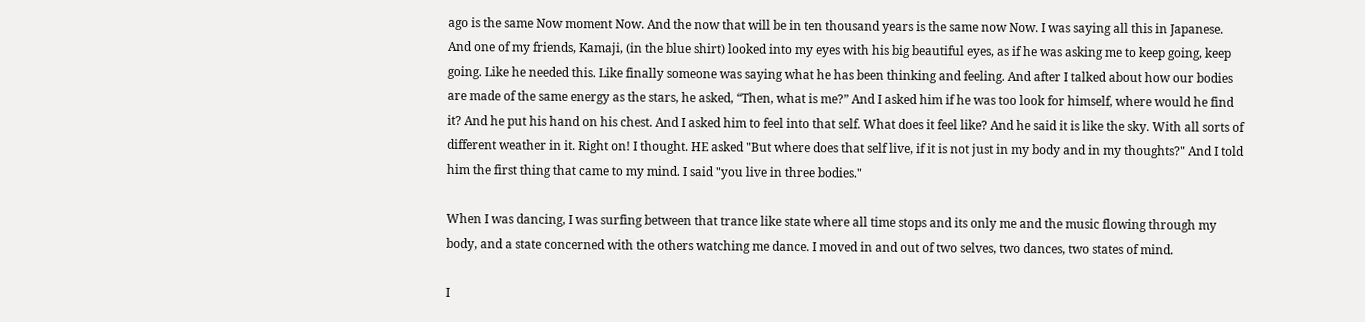ago is the same Now moment Now. And the now that will be in ten thousand years is the same now Now. I was saying all this in Japanese. And one of my friends, Kamaji, (in the blue shirt) looked into my eyes with his big beautiful eyes, as if he was asking me to keep going, keep going. Like he needed this. Like finally someone was saying what he has been thinking and feeling. And after I talked about how our bodies are made of the same energy as the stars, he asked, “Then, what is me?” And I asked him if he was too look for himself, where would he find it? And he put his hand on his chest. And I asked him to feel into that self. What does it feel like? And he said it is like the sky. With all sorts of different weather in it. Right on! I thought. HE asked "But where does that self live, if it is not just in my body and in my thoughts?" And I told him the first thing that came to my mind. I said "you live in three bodies."

When I was dancing, I was surfing between that trance like state where all time stops and its only me and the music flowing through my body, and a state concerned with the others watching me dance. I moved in and out of two selves, two dances, two states of mind.

I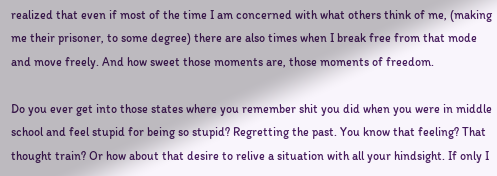realized that even if most of the time I am concerned with what others think of me, (making me their prisoner, to some degree) there are also times when I break free from that mode and move freely. And how sweet those moments are, those moments of freedom.

Do you ever get into those states where you remember shit you did when you were in middle school and feel stupid for being so stupid? Regretting the past. You know that feeling? That thought train? Or how about that desire to relive a situation with all your hindsight. If only I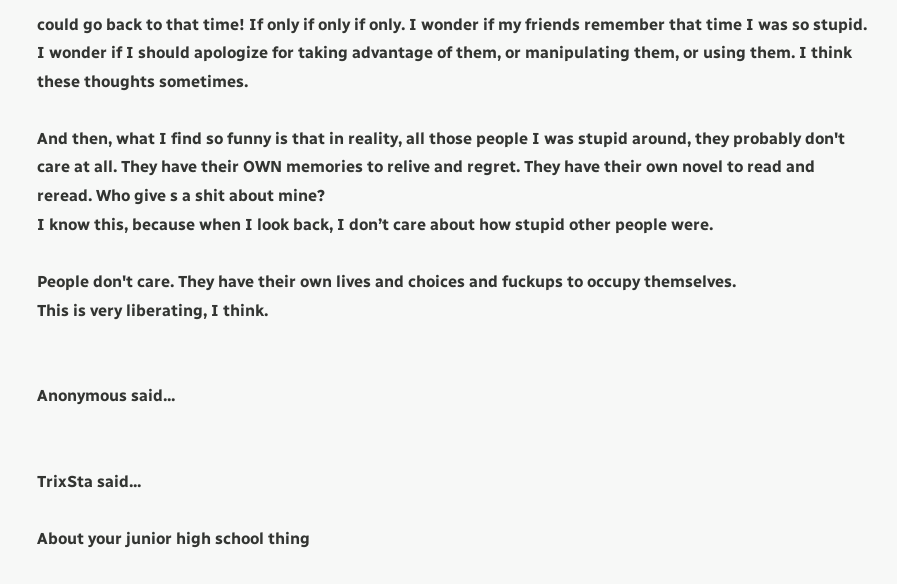could go back to that time! If only if only if only. I wonder if my friends remember that time I was so stupid. I wonder if I should apologize for taking advantage of them, or manipulating them, or using them. I think these thoughts sometimes.

And then, what I find so funny is that in reality, all those people I was stupid around, they probably don't care at all. They have their OWN memories to relive and regret. They have their own novel to read and reread. Who give s a shit about mine?
I know this, because when I look back, I don’t care about how stupid other people were.

People don't care. They have their own lives and choices and fuckups to occupy themselves.
This is very liberating, I think.


Anonymous said...


TrixSta said...

About your junior high school thing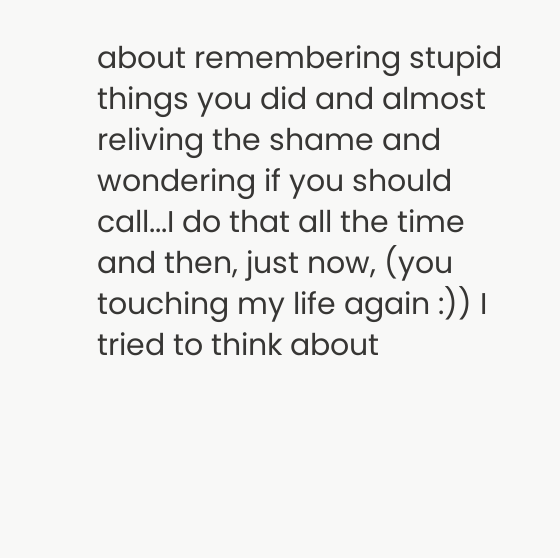about remembering stupid things you did and almost reliving the shame and wondering if you should call...I do that all the time and then, just now, (you touching my life again :)) I tried to think about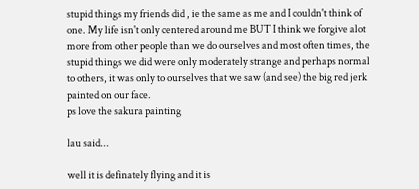stupid things my friends did , ie the same as me and I couldn't think of one. My life isn't only centered around me BUT I think we forgive alot more from other people than we do ourselves and most often times, the stupid things we did were only moderately strange and perhaps normal to others, it was only to ourselves that we saw (and see) the big red jerk painted on our face.
ps love the sakura painting

lau said...

well it is definately flying and it is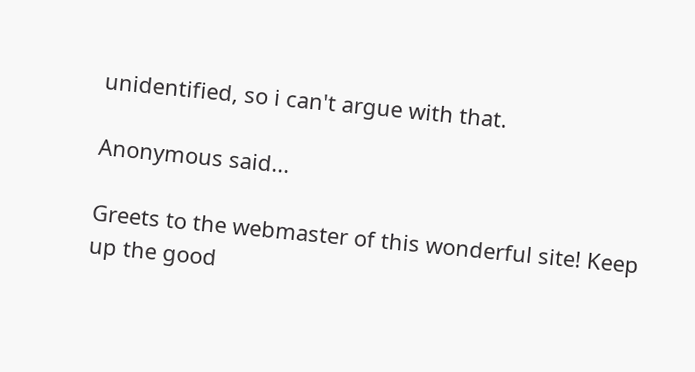unidentified, so i can't argue with that.

Anonymous said...

Greets to the webmaster of this wonderful site! Keep up the good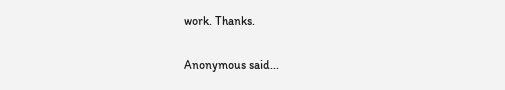work. Thanks.

Anonymous said...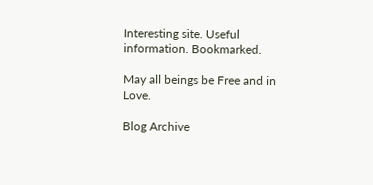Interesting site. Useful information. Bookmarked.

May all beings be Free and in Love.

Blog Archive